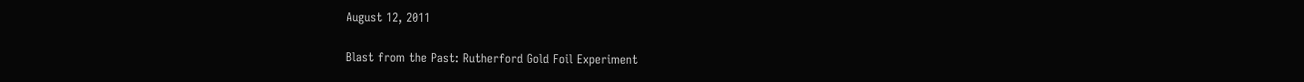August 12, 2011

Blast from the Past: Rutherford Gold Foil Experiment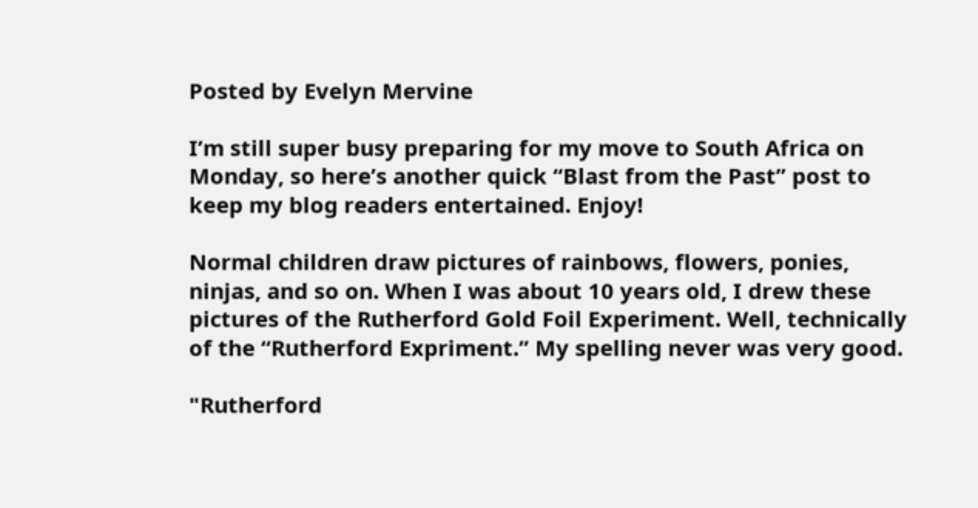Posted by Evelyn Mervine

I’m still super busy preparing for my move to South Africa on Monday, so here’s another quick “Blast from the Past” post to keep my blog readers entertained. Enjoy!

Normal children draw pictures of rainbows, flowers, ponies, ninjas, and so on. When I was about 10 years old, I drew these pictures of the Rutherford Gold Foil Experiment. Well, technically of the “Rutherford Expriment.” My spelling never was very good.

"Rutherford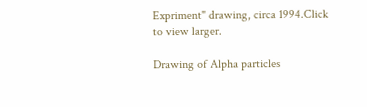Expriment" drawing, circa 1994.Click to view larger.

Drawing of Alpha particles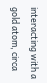interacting with a gold atom, circa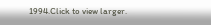1994.Click to view larger.